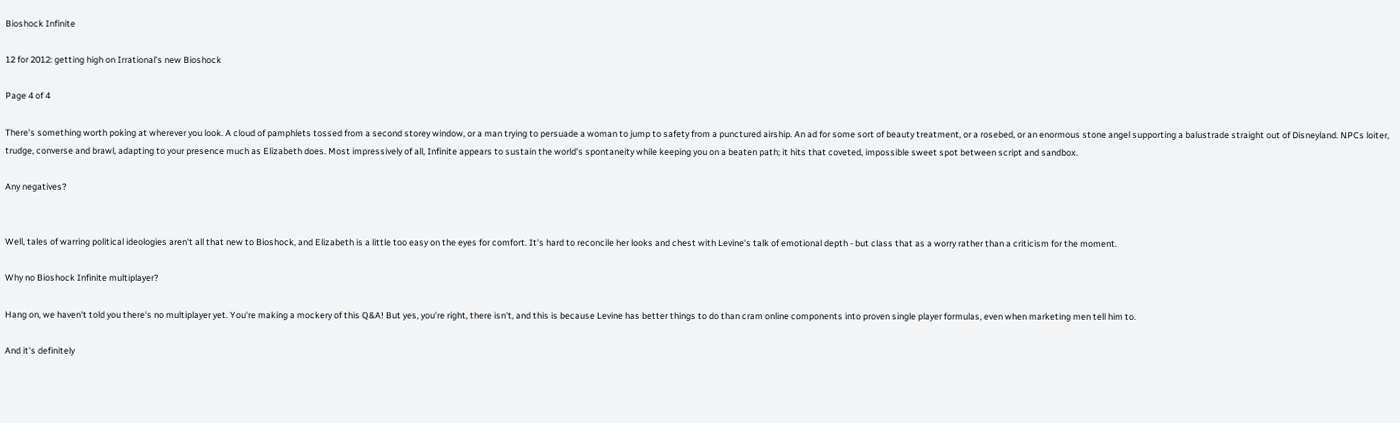Bioshock Infinite

12 for 2012: getting high on Irrational's new Bioshock

Page 4 of 4

There's something worth poking at wherever you look. A cloud of pamphlets tossed from a second storey window, or a man trying to persuade a woman to jump to safety from a punctured airship. An ad for some sort of beauty treatment, or a rosebed, or an enormous stone angel supporting a balustrade straight out of Disneyland. NPCs loiter, trudge, converse and brawl, adapting to your presence much as Elizabeth does. Most impressively of all, Infinite appears to sustain the world's spontaneity while keeping you on a beaten path; it hits that coveted, impossible sweet spot between script and sandbox.

Any negatives?


Well, tales of warring political ideologies aren't all that new to Bioshock, and Elizabeth is a little too easy on the eyes for comfort. It's hard to reconcile her looks and chest with Levine's talk of emotional depth - but class that as a worry rather than a criticism for the moment.

Why no Bioshock Infinite multiplayer?

Hang on, we haven't told you there's no multiplayer yet. You're making a mockery of this Q&A! But yes, you're right, there isn't, and this is because Levine has better things to do than cram online components into proven single player formulas, even when marketing men tell him to.

And it's definitely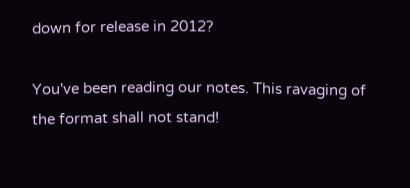down for release in 2012?

You've been reading our notes. This ravaging of the format shall not stand!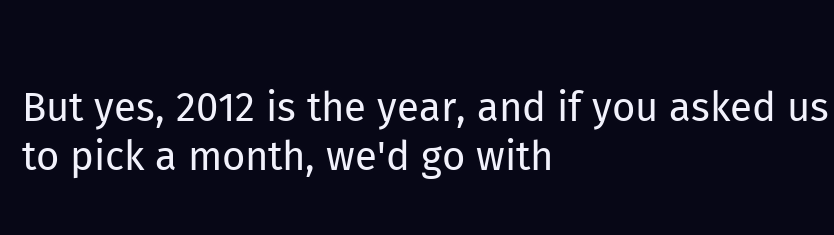But yes, 2012 is the year, and if you asked us to pick a month, we'd go with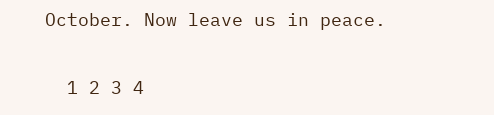October. Now leave us in peace.

  1 2 3 4